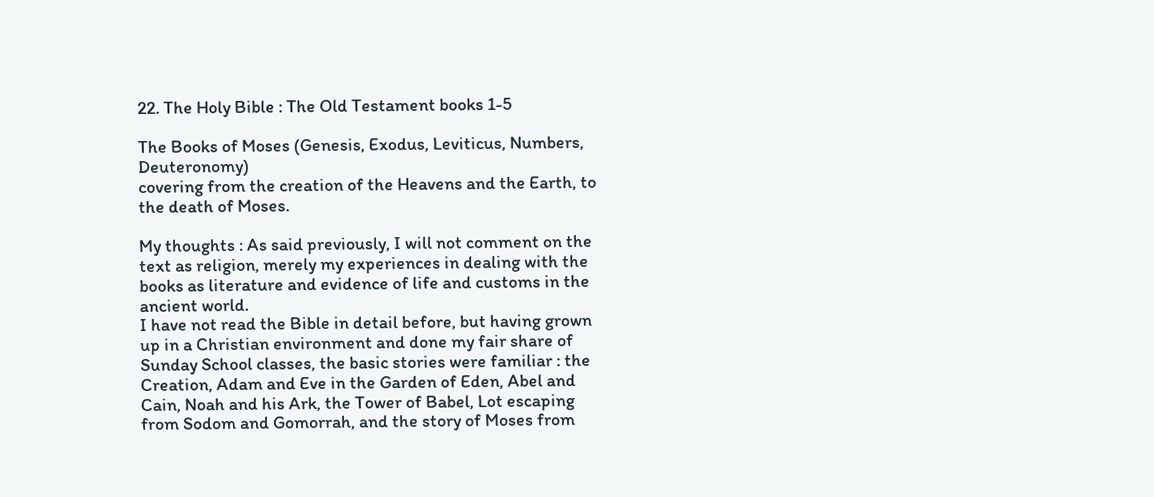22. The Holy Bible : The Old Testament books 1-5

The Books of Moses (Genesis, Exodus, Leviticus, Numbers, Deuteronomy)
covering from the creation of the Heavens and the Earth, to the death of Moses.

My thoughts : As said previously, I will not comment on the text as religion, merely my experiences in dealing with the books as literature and evidence of life and customs in the ancient world.
I have not read the Bible in detail before, but having grown up in a Christian environment and done my fair share of Sunday School classes, the basic stories were familiar : the Creation, Adam and Eve in the Garden of Eden, Abel and Cain, Noah and his Ark, the Tower of Babel, Lot escaping from Sodom and Gomorrah, and the story of Moses from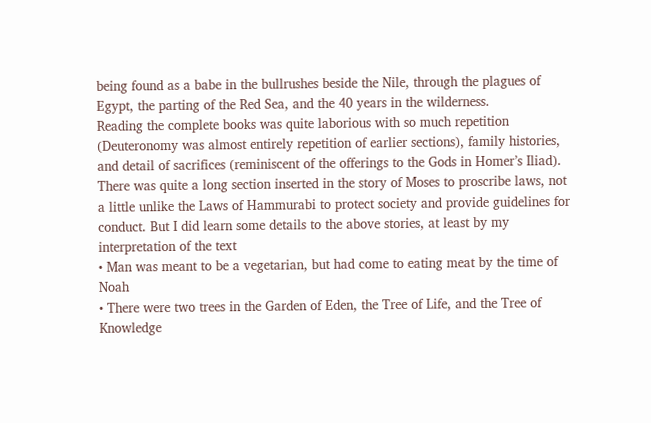being found as a babe in the bullrushes beside the Nile, through the plagues of Egypt, the parting of the Red Sea, and the 40 years in the wilderness.
Reading the complete books was quite laborious with so much repetition (Deuteronomy was almost entirely repetition of earlier sections), family histories, and detail of sacrifices (reminiscent of the offerings to the Gods in Homer’s Iliad). There was quite a long section inserted in the story of Moses to proscribe laws, not a little unlike the Laws of Hammurabi to protect society and provide guidelines for conduct. But I did learn some details to the above stories, at least by my interpretation of the text
• Man was meant to be a vegetarian, but had come to eating meat by the time of Noah
• There were two trees in the Garden of Eden, the Tree of Life, and the Tree of Knowledge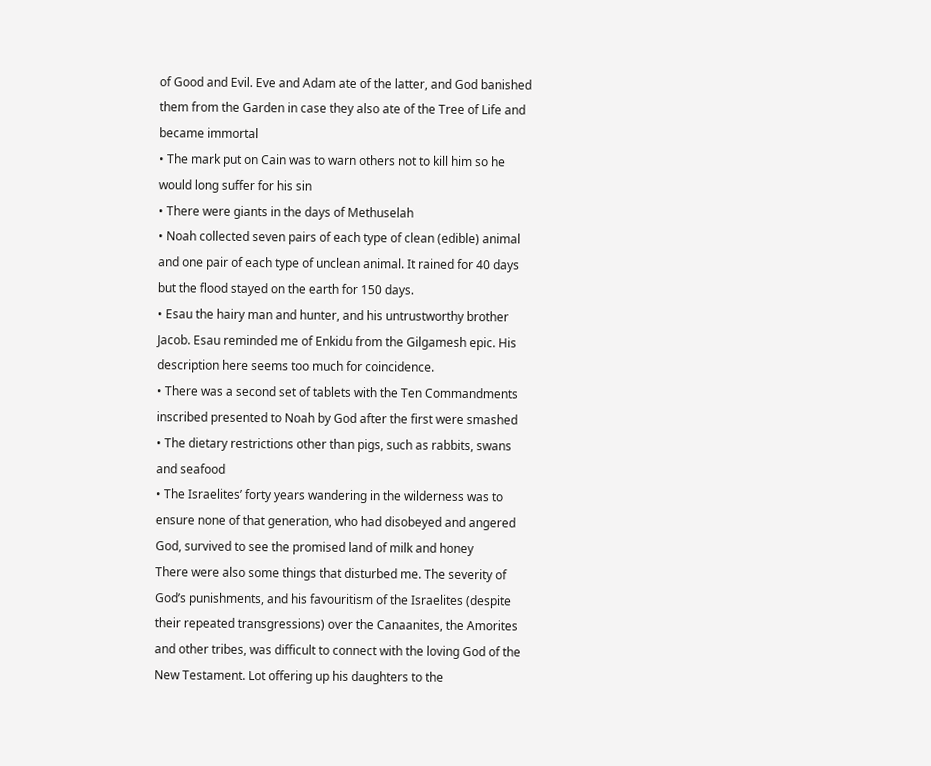of Good and Evil. Eve and Adam ate of the latter, and God banished them from the Garden in case they also ate of the Tree of Life and became immortal
• The mark put on Cain was to warn others not to kill him so he would long suffer for his sin
• There were giants in the days of Methuselah
• Noah collected seven pairs of each type of clean (edible) animal and one pair of each type of unclean animal. It rained for 40 days but the flood stayed on the earth for 150 days.
• Esau the hairy man and hunter, and his untrustworthy brother Jacob. Esau reminded me of Enkidu from the Gilgamesh epic. His description here seems too much for coincidence.
• There was a second set of tablets with the Ten Commandments inscribed presented to Noah by God after the first were smashed
• The dietary restrictions other than pigs, such as rabbits, swans and seafood
• The Israelites’ forty years wandering in the wilderness was to ensure none of that generation, who had disobeyed and angered God, survived to see the promised land of milk and honey
There were also some things that disturbed me. The severity of God’s punishments, and his favouritism of the Israelites (despite their repeated transgressions) over the Canaanites, the Amorites and other tribes, was difficult to connect with the loving God of the New Testament. Lot offering up his daughters to the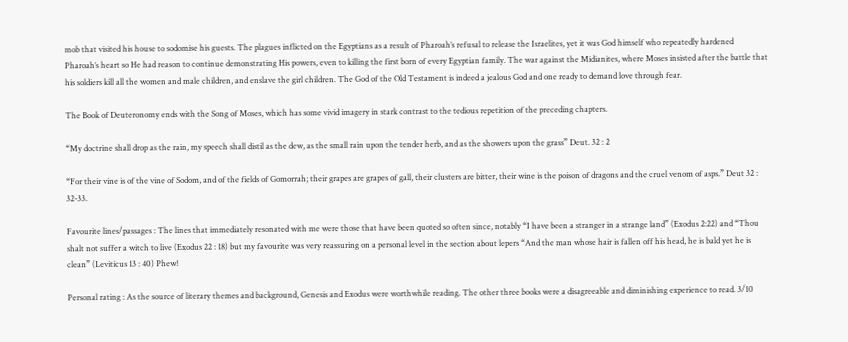mob that visited his house to sodomise his guests. The plagues inflicted on the Egyptians as a result of Pharoah’s refusal to release the Israelites, yet it was God himself who repeatedly hardened Pharoah’s heart so He had reason to continue demonstrating His powers, even to killing the first born of every Egyptian family. The war against the Midianites, where Moses insisted after the battle that his soldiers kill all the women and male children, and enslave the girl children. The God of the Old Testament is indeed a jealous God and one ready to demand love through fear.

The Book of Deuteronomy ends with the Song of Moses, which has some vivid imagery in stark contrast to the tedious repetition of the preceding chapters.

“My doctrine shall drop as the rain, my speech shall distil as the dew, as the small rain upon the tender herb, and as the showers upon the grass” Deut. 32 : 2

“For their vine is of the vine of Sodom, and of the fields of Gomorrah; their grapes are grapes of gall, their clusters are bitter, their wine is the poison of dragons and the cruel venom of asps.” Deut 32 : 32-33.

Favourite lines/passages : The lines that immediately resonated with me were those that have been quoted so often since, notably “I have been a stranger in a strange land” (Exodus 2:22) and “Thou shalt not suffer a witch to live (Exodus 22 : 18) but my favourite was very reassuring on a personal level in the section about lepers “And the man whose hair is fallen off his head, he is bald yet he is clean” (Leviticus 13 : 40) Phew!

Personal rating : As the source of literary themes and background, Genesis and Exodus were worthwhile reading. The other three books were a disagreeable and diminishing experience to read. 3/10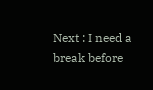Next : I need a break before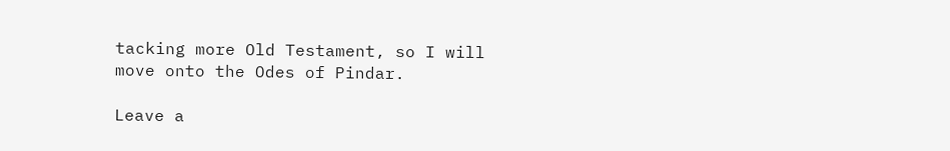tacking more Old Testament, so I will move onto the Odes of Pindar.

Leave a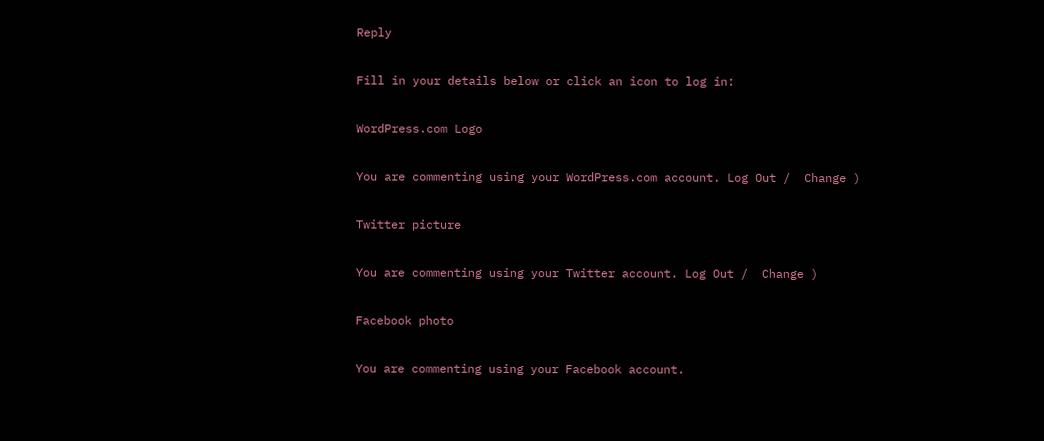Reply

Fill in your details below or click an icon to log in:

WordPress.com Logo

You are commenting using your WordPress.com account. Log Out /  Change )

Twitter picture

You are commenting using your Twitter account. Log Out /  Change )

Facebook photo

You are commenting using your Facebook account.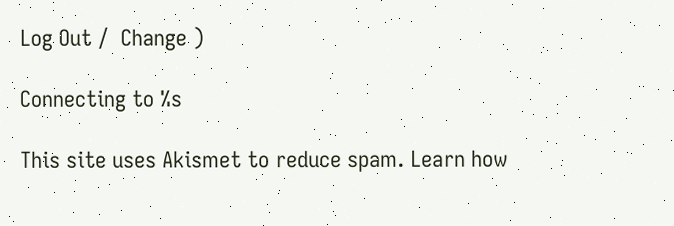Log Out /  Change )

Connecting to %s

This site uses Akismet to reduce spam. Learn how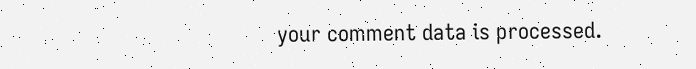your comment data is processed.